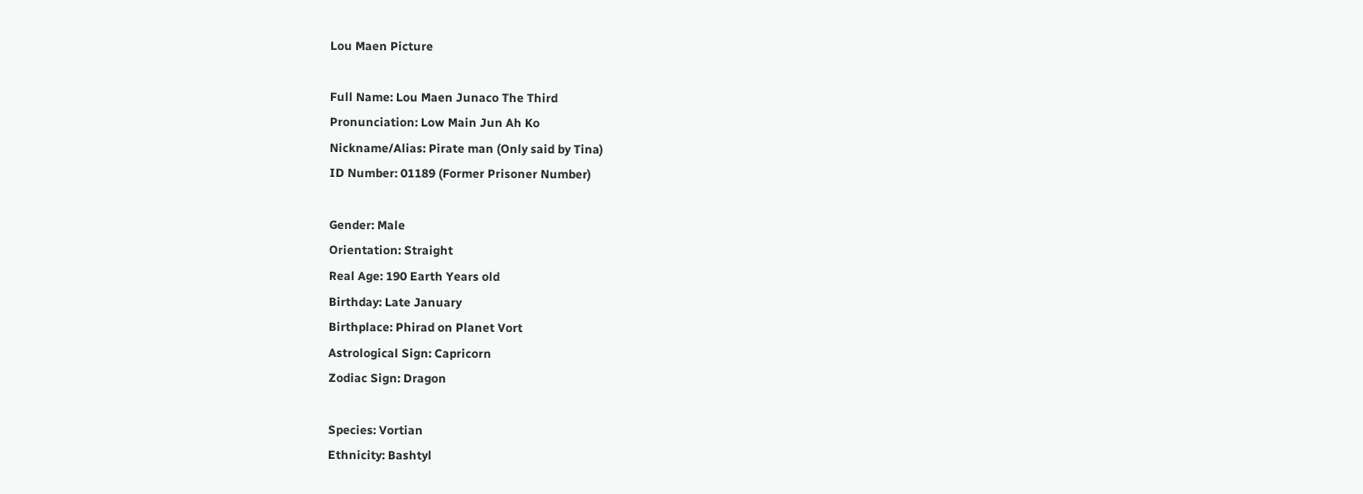Lou Maen Picture

Full Name: Lou Maen Junaco The Third
Pronunciation: Low Main Jun Ah Ko
Nickname/Alias: Pirate man (Only said by Tina)
ID Number: 01189 (Former Prisoner Number)

Gender: Male
Orientation: Straight
Real Age: 190 Earth Years old
Birthday: Late January
Birthplace: Phirad on Planet Vort
Astrological Sign: Capricorn
Zodiac Sign: Dragon

Species: Vortian
Ethnicity: Bashtyl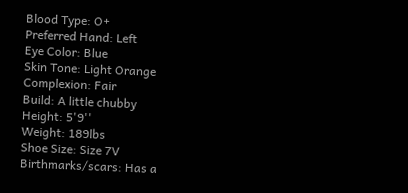Blood Type: O+
Preferred Hand: Left
Eye Color: Blue
Skin Tone: Light Orange
Complexion: Fair
Build: A little chubby
Height: 5'9''
Weight: 189lbs
Shoe Size: Size 7V
Birthmarks/scars: Has a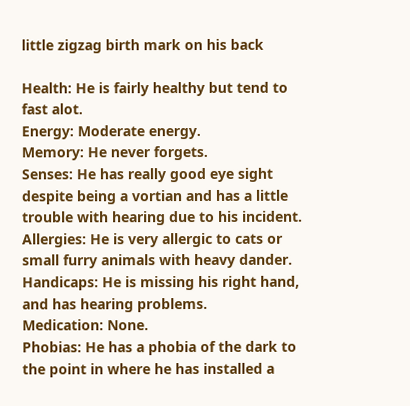little zigzag birth mark on his back

Health: He is fairly healthy but tend to fast alot.
Energy: Moderate energy.
Memory: He never forgets.
Senses: He has really good eye sight despite being a vortian and has a little trouble with hearing due to his incident.
Allergies: He is very allergic to cats or small furry animals with heavy dander.
Handicaps: He is missing his right hand, and has hearing problems.
Medication: None.
Phobias: He has a phobia of the dark to the point in where he has installed a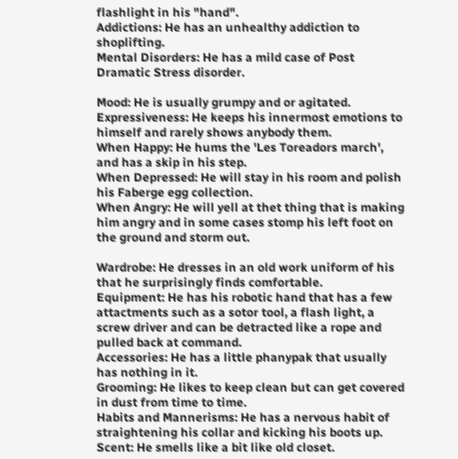flashlight in his "hand".
Addictions: He has an unhealthy addiction to shoplifting.
Mental Disorders: He has a mild case of Post Dramatic Stress disorder.

Mood: He is usually grumpy and or agitated.
Expressiveness: He keeps his innermost emotions to himself and rarely shows anybody them.
When Happy: He hums the 'Les Toreadors march', and has a skip in his step.
When Depressed: He will stay in his room and polish his Faberge egg collection.
When Angry: He will yell at thet thing that is making him angry and in some cases stomp his left foot on the ground and storm out.

Wardrobe: He dresses in an old work uniform of his that he surprisingly finds comfortable.
Equipment: He has his robotic hand that has a few attactments such as a sotor tool, a flash light, a screw driver and can be detracted like a rope and pulled back at command.
Accessories: He has a little phanypak that usually has nothing in it.
Grooming: He likes to keep clean but can get covered in dust from time to time.
Habits and Mannerisms: He has a nervous habit of straightening his collar and kicking his boots up.
Scent: He smells like a bit like old closet.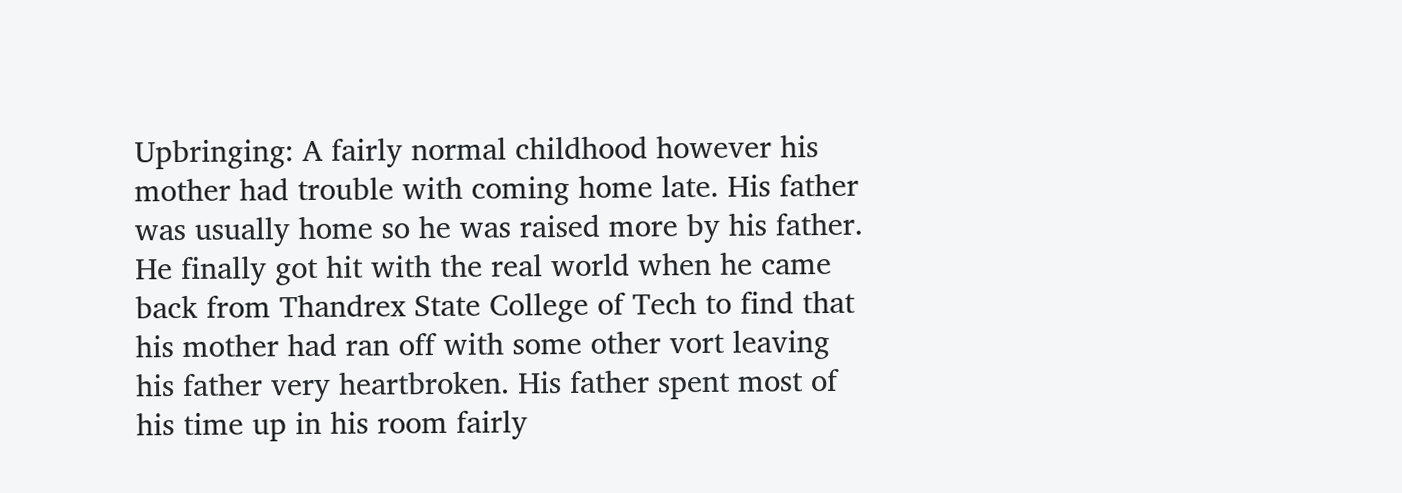Upbringing: A fairly normal childhood however his mother had trouble with coming home late. His father was usually home so he was raised more by his father. He finally got hit with the real world when he came back from Thandrex State College of Tech to find that his mother had ran off with some other vort leaving his father very heartbroken. His father spent most of his time up in his room fairly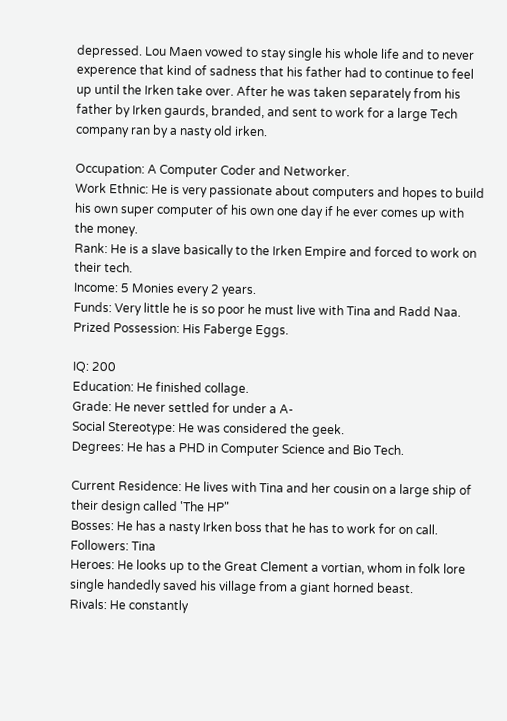depressed. Lou Maen vowed to stay single his whole life and to never experence that kind of sadness that his father had to continue to feel up until the Irken take over. After he was taken separately from his father by Irken gaurds, branded, and sent to work for a large Tech company ran by a nasty old irken.

Occupation: A Computer Coder and Networker.
Work Ethnic: He is very passionate about computers and hopes to build his own super computer of his own one day if he ever comes up with the money.
Rank: He is a slave basically to the Irken Empire and forced to work on their tech.
Income: 5 Monies every 2 years.
Funds: Very little he is so poor he must live with Tina and Radd Naa.
Prized Possession: His Faberge Eggs.

IQ: 200
Education: He finished collage.
Grade: He never settled for under a A-
Social Stereotype: He was considered the geek.
Degrees: He has a PHD in Computer Science and Bio Tech.

Current Residence: He lives with Tina and her cousin on a large ship of their design called 'The HP"
Bosses: He has a nasty Irken boss that he has to work for on call.
Followers: Tina
Heroes: He looks up to the Great Clement a vortian, whom in folk lore single handedly saved his village from a giant horned beast.
Rivals: He constantly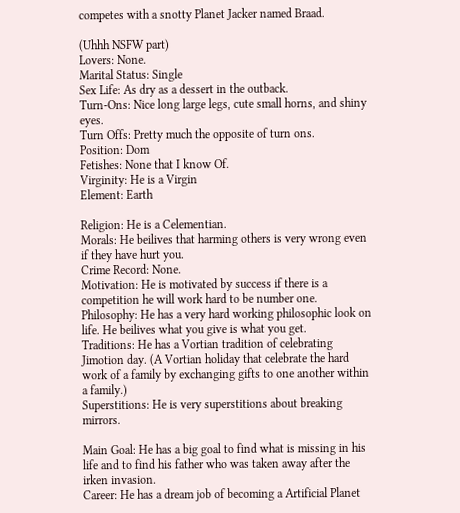competes with a snotty Planet Jacker named Braad.

(Uhhh NSFW part)
Lovers: None.
Marital Status: Single
Sex Life: As dry as a dessert in the outback.
Turn-Ons: Nice long large legs, cute small horns, and shiny eyes.
Turn Offs: Pretty much the opposite of turn ons.
Position: Dom
Fetishes: None that I know Of.
Virginity: He is a Virgin
Element: Earth

Religion: He is a Celementian.
Morals: He beilives that harming others is very wrong even if they have hurt you.
Crime Record: None.
Motivation: He is motivated by success if there is a competition he will work hard to be number one.
Philosophy: He has a very hard working philosophic look on life. He beilives what you give is what you get.
Traditions: He has a Vortian tradition of celebrating Jimotion day. (A Vortian holiday that celebrate the hard work of a family by exchanging gifts to one another within a family.)
Superstitions: He is very superstitions about breaking mirrors.

Main Goal: He has a big goal to find what is missing in his life and to find his father who was taken away after the irken invasion.
Career: He has a dream job of becoming a Artificial Planet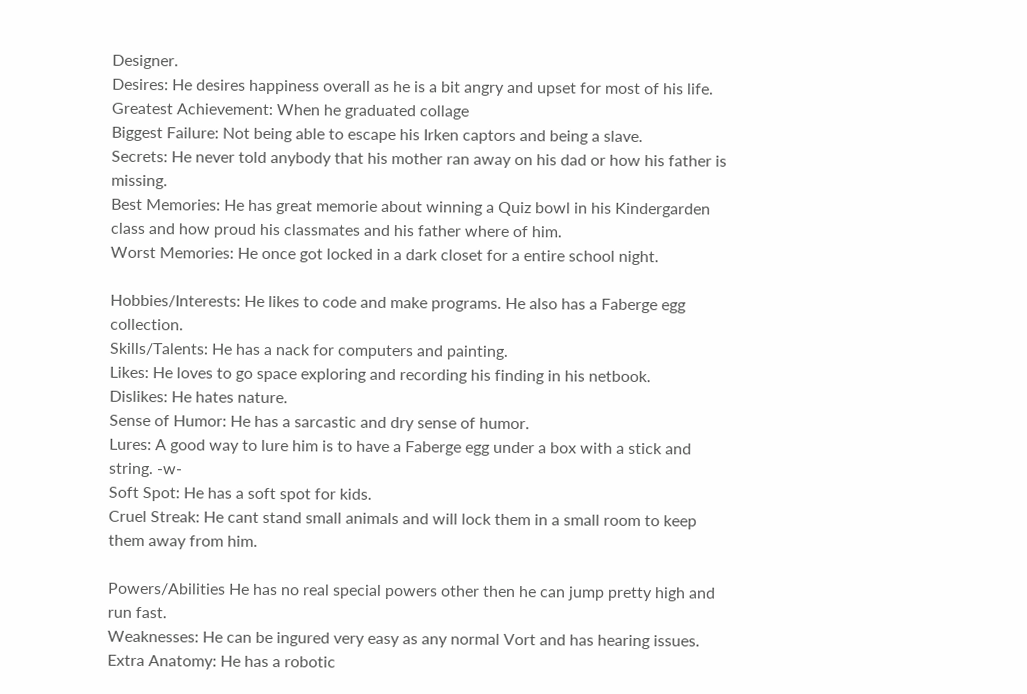Designer.
Desires: He desires happiness overall as he is a bit angry and upset for most of his life.
Greatest Achievement: When he graduated collage
Biggest Failure: Not being able to escape his Irken captors and being a slave.
Secrets: He never told anybody that his mother ran away on his dad or how his father is missing.
Best Memories: He has great memorie about winning a Quiz bowl in his Kindergarden class and how proud his classmates and his father where of him.
Worst Memories: He once got locked in a dark closet for a entire school night.

Hobbies/Interests: He likes to code and make programs. He also has a Faberge egg collection.
Skills/Talents: He has a nack for computers and painting.
Likes: He loves to go space exploring and recording his finding in his netbook.
Dislikes: He hates nature.
Sense of Humor: He has a sarcastic and dry sense of humor.
Lures: A good way to lure him is to have a Faberge egg under a box with a stick and string. -w-
Soft Spot: He has a soft spot for kids.
Cruel Streak: He cant stand small animals and will lock them in a small room to keep them away from him.

Powers/Abilities He has no real special powers other then he can jump pretty high and run fast.
Weaknesses: He can be ingured very easy as any normal Vort and has hearing issues.
Extra Anatomy: He has a robotic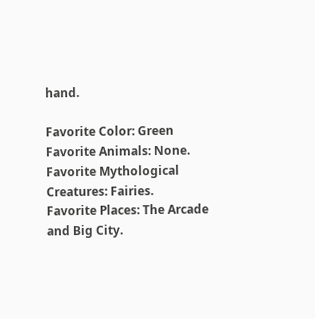hand.

Favorite Color: Green
Favorite Animals: None.
Favorite Mythological Creatures: Fairies.
Favorite Places: The Arcade and Big City.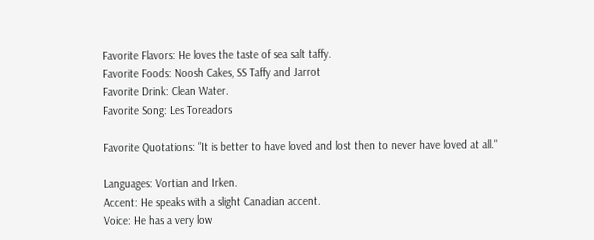Favorite Flavors: He loves the taste of sea salt taffy.
Favorite Foods: Noosh Cakes, SS Taffy and Jarrot
Favorite Drink: Clean Water.
Favorite Song: Les Toreadors

Favorite Quotations: "It is better to have loved and lost then to never have loved at all."

Languages: Vortian and Irken.
Accent: He speaks with a slight Canadian accent.
Voice: He has a very low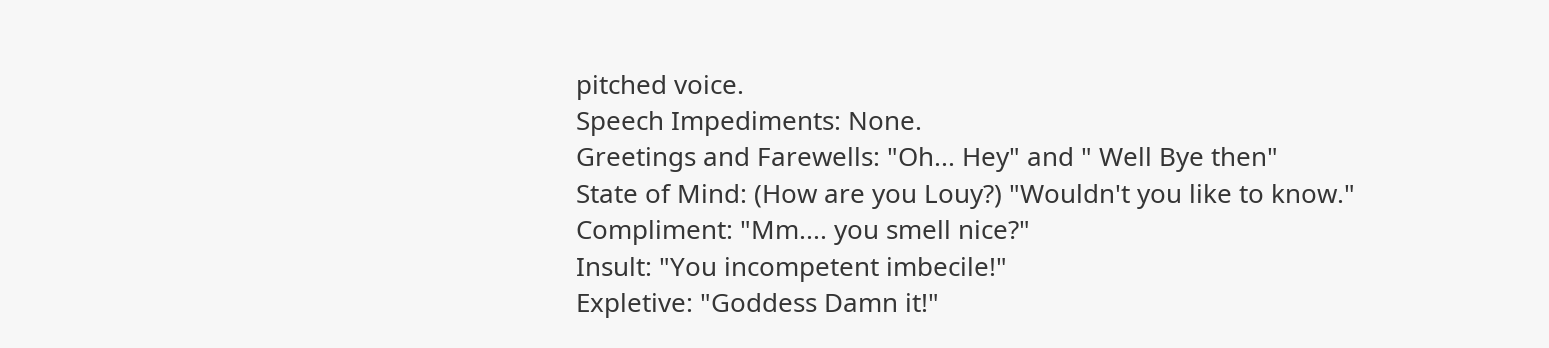pitched voice.
Speech Impediments: None.
Greetings and Farewells: "Oh... Hey" and " Well Bye then"
State of Mind: (How are you Louy?) "Wouldn't you like to know."
Compliment: "Mm.... you smell nice?"
Insult: "You incompetent imbecile!"
Expletive: "Goddess Damn it!"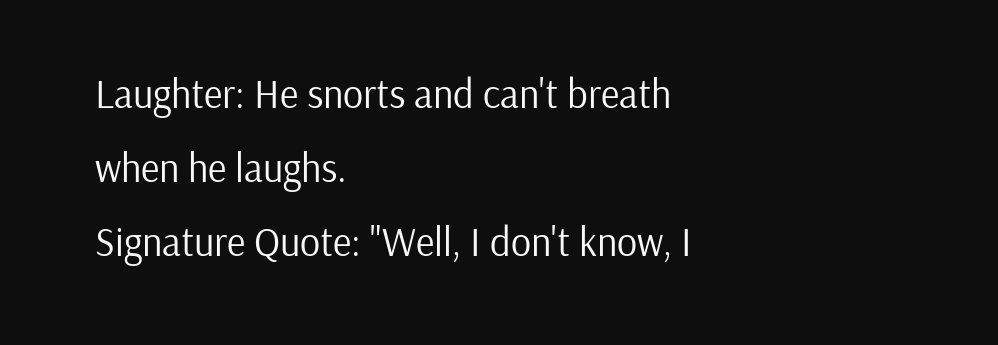Laughter: He snorts and can't breath when he laughs.
Signature Quote: "Well, I don't know, I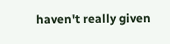haven't really given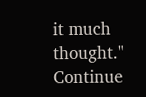it much thought."
Continue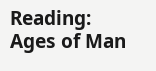Reading: Ages of Man